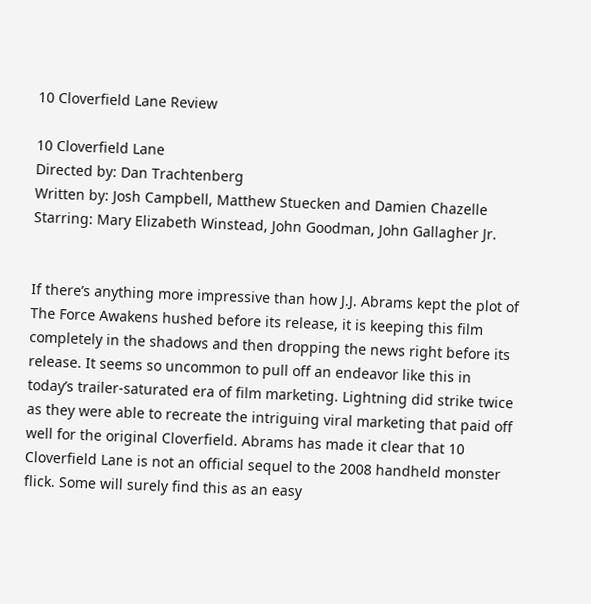10 Cloverfield Lane Review

10 Cloverfield Lane
Directed by: Dan Trachtenberg
Written by: Josh Campbell, Matthew Stuecken and Damien Chazelle
Starring: Mary Elizabeth Winstead, John Goodman, John Gallagher Jr.


If there’s anything more impressive than how J.J. Abrams kept the plot of The Force Awakens hushed before its release, it is keeping this film completely in the shadows and then dropping the news right before its release. It seems so uncommon to pull off an endeavor like this in today’s trailer-saturated era of film marketing. Lightning did strike twice as they were able to recreate the intriguing viral marketing that paid off well for the original Cloverfield. Abrams has made it clear that 10 Cloverfield Lane is not an official sequel to the 2008 handheld monster flick. Some will surely find this as an easy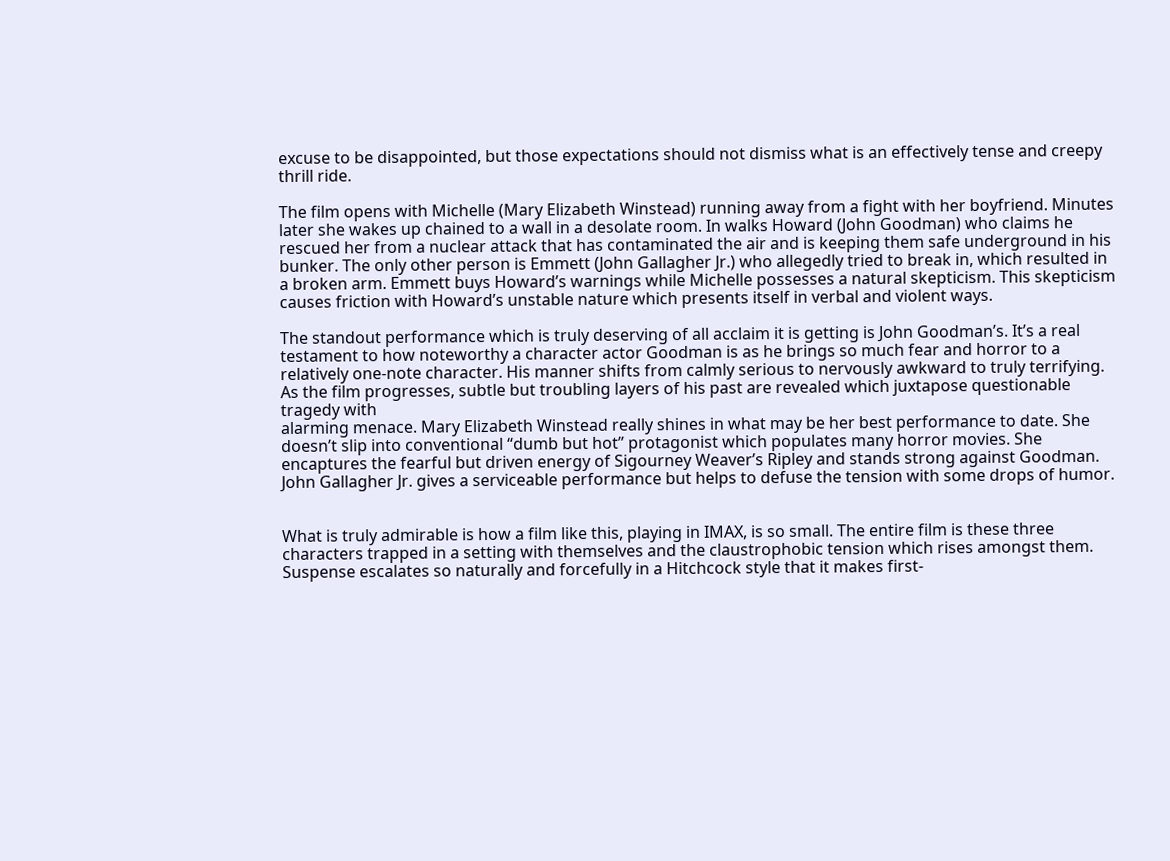excuse to be disappointed, but those expectations should not dismiss what is an effectively tense and creepy thrill ride.

The film opens with Michelle (Mary Elizabeth Winstead) running away from a fight with her boyfriend. Minutes later she wakes up chained to a wall in a desolate room. In walks Howard (John Goodman) who claims he rescued her from a nuclear attack that has contaminated the air and is keeping them safe underground in his bunker. The only other person is Emmett (John Gallagher Jr.) who allegedly tried to break in, which resulted in a broken arm. Emmett buys Howard’s warnings while Michelle possesses a natural skepticism. This skepticism causes friction with Howard’s unstable nature which presents itself in verbal and violent ways.

The standout performance which is truly deserving of all acclaim it is getting is John Goodman’s. It’s a real testament to how noteworthy a character actor Goodman is as he brings so much fear and horror to a relatively one-note character. His manner shifts from calmly serious to nervously awkward to truly terrifying. As the film progresses, subtle but troubling layers of his past are revealed which juxtapose questionable tragedy with
alarming menace. Mary Elizabeth Winstead really shines in what may be her best performance to date. She doesn’t slip into conventional “dumb but hot” protagonist which populates many horror movies. She encaptures the fearful but driven energy of Sigourney Weaver’s Ripley and stands strong against Goodman. John Gallagher Jr. gives a serviceable performance but helps to defuse the tension with some drops of humor.


What is truly admirable is how a film like this, playing in IMAX, is so small. The entire film is these three characters trapped in a setting with themselves and the claustrophobic tension which rises amongst them. Suspense escalates so naturally and forcefully in a Hitchcock style that it makes first-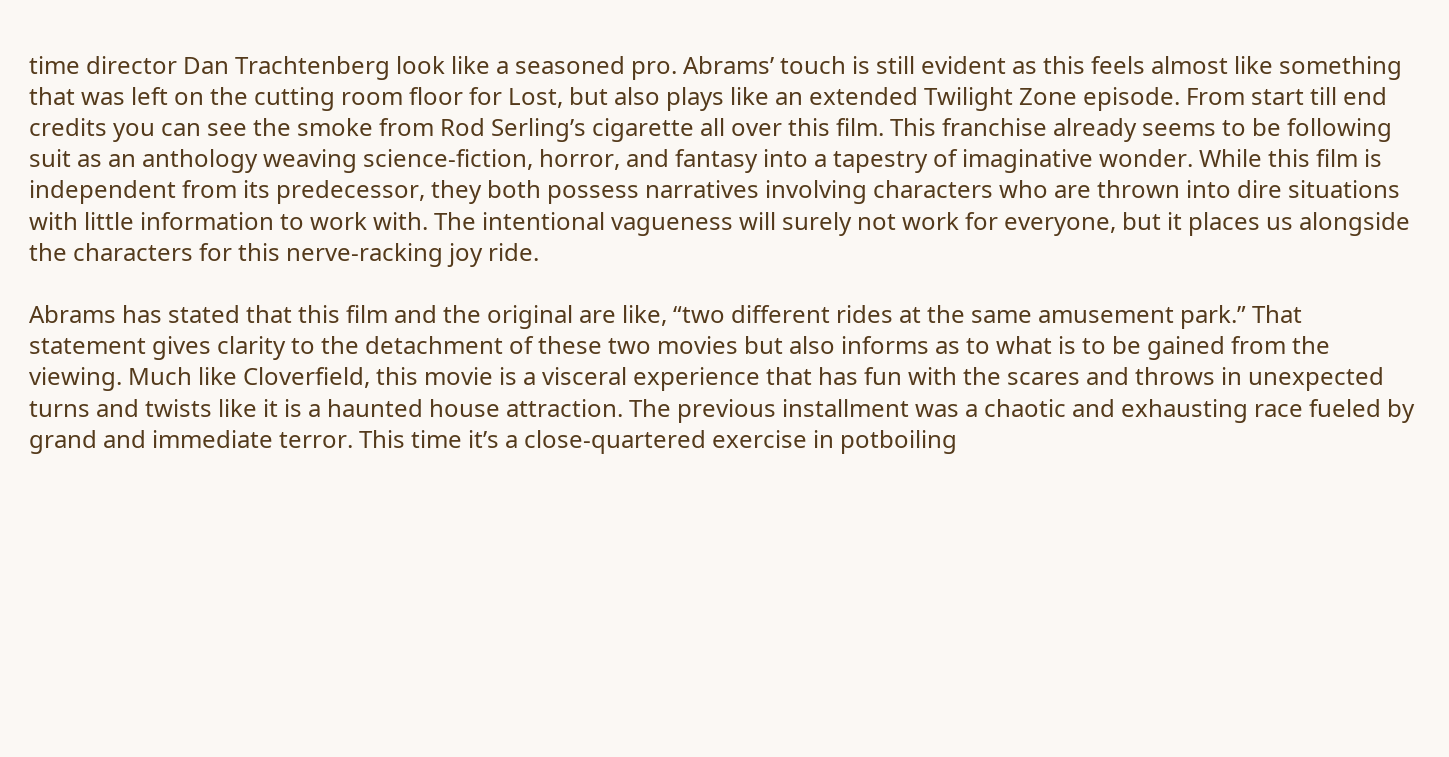time director Dan Trachtenberg look like a seasoned pro. Abrams’ touch is still evident as this feels almost like something that was left on the cutting room floor for Lost, but also plays like an extended Twilight Zone episode. From start till end credits you can see the smoke from Rod Serling’s cigarette all over this film. This franchise already seems to be following suit as an anthology weaving science-fiction, horror, and fantasy into a tapestry of imaginative wonder. While this film is independent from its predecessor, they both possess narratives involving characters who are thrown into dire situations with little information to work with. The intentional vagueness will surely not work for everyone, but it places us alongside the characters for this nerve-racking joy ride.

Abrams has stated that this film and the original are like, “two different rides at the same amusement park.” That statement gives clarity to the detachment of these two movies but also informs as to what is to be gained from the viewing. Much like Cloverfield, this movie is a visceral experience that has fun with the scares and throws in unexpected turns and twists like it is a haunted house attraction. The previous installment was a chaotic and exhausting race fueled by grand and immediate terror. This time it’s a close-quartered exercise in potboiling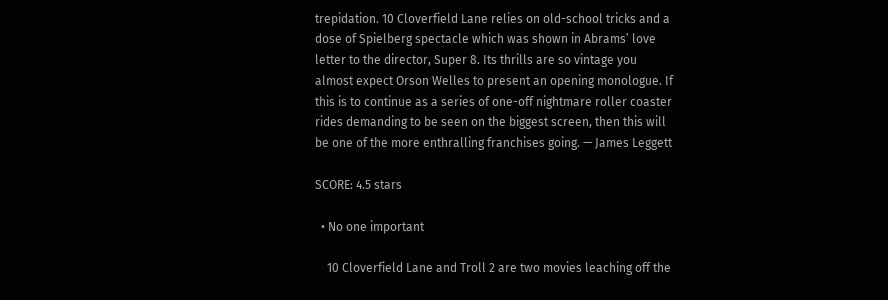trepidation. 10 Cloverfield Lane relies on old-school tricks and a dose of Spielberg spectacle which was shown in Abrams’ love letter to the director, Super 8. Its thrills are so vintage you almost expect Orson Welles to present an opening monologue. If this is to continue as a series of one-off nightmare roller coaster rides demanding to be seen on the biggest screen, then this will be one of the more enthralling franchises going. — James Leggett

SCORE: 4.5 stars

  • No one important

    10 Cloverfield Lane and Troll 2 are two movies leaching off the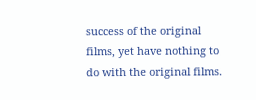success of the original films, yet have nothing to do with the original films.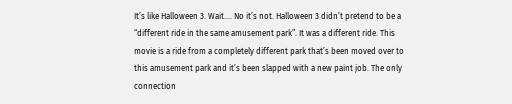It’s like Halloween 3. Wait…. No it’s not. Halloween 3 didn’t pretend to be a “different ride in the same amusement park”. It was a different ride. This movie is a ride from a completely different park that’s been moved over to this amusement park and it’s been slapped with a new paint job. The only connection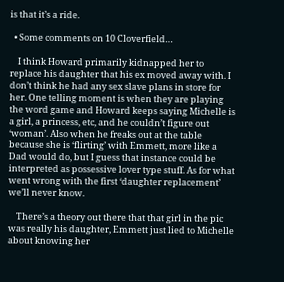is that it’s a ride.

  • Some comments on 10 Cloverfield…

    I think Howard primarily kidnapped her to replace his daughter that his ex moved away with. I don’t think he had any sex slave plans in store for her. One telling moment is when they are playing the word game and Howard keeps saying Michelle is a girl, a princess, etc, and he couldn’t figure out ‘woman’. Also when he freaks out at the table because she is ‘flirting’ with Emmett, more like a Dad would do, but I guess that instance could be interpreted as possessive lover type stuff. As for what went wrong with the first ‘daughter replacement’ we’ll never know.

    There’s a theory out there that that girl in the pic was really his daughter, Emmett just lied to Michelle about knowing her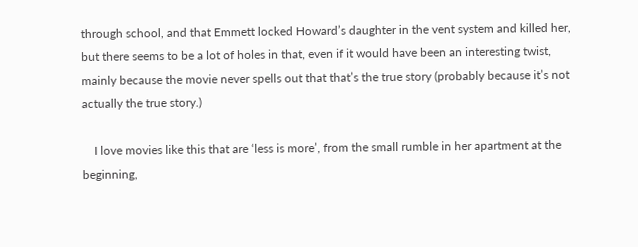through school, and that Emmett locked Howard’s daughter in the vent system and killed her, but there seems to be a lot of holes in that, even if it would have been an interesting twist, mainly because the movie never spells out that that’s the true story (probably because it’s not actually the true story.)

    I love movies like this that are ‘less is more’, from the small rumble in her apartment at the beginning,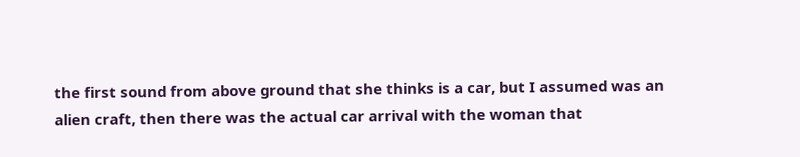the first sound from above ground that she thinks is a car, but I assumed was an alien craft, then there was the actual car arrival with the woman that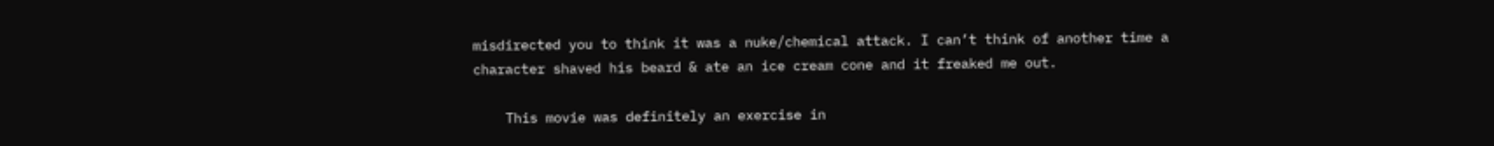misdirected you to think it was a nuke/chemical attack. I can’t think of another time a character shaved his beard & ate an ice cream cone and it freaked me out.

    This movie was definitely an exercise in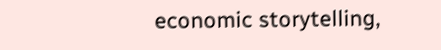economic storytelling,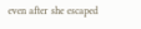even after she escaped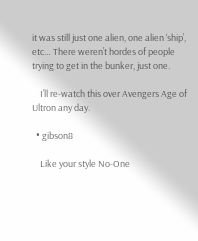it was still just one alien, one alien ‘ship’, etc… There weren’t hordes of people trying to get in the bunker, just one.

    I’ll re-watch this over Avengers Age of Ultron any day.

  • gibson8

    Like your style No-One